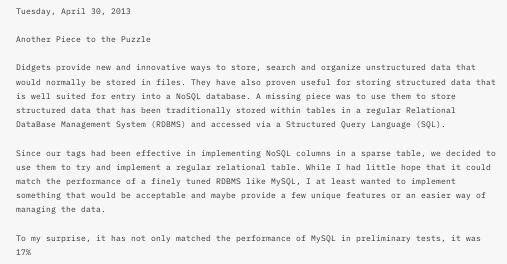Tuesday, April 30, 2013

Another Piece to the Puzzle

Didgets provide new and innovative ways to store, search and organize unstructured data that would normally be stored in files. They have also proven useful for storing structured data that is well suited for entry into a NoSQL database. A missing piece was to use them to store structured data that has been traditionally stored within tables in a regular Relational DataBase Management System (RDBMS) and accessed via a Structured Query Language (SQL).

Since our tags had been effective in implementing NoSQL columns in a sparse table, we decided to use them to try and implement a regular relational table. While I had little hope that it could match the performance of a finely tuned RDBMS like MySQL, I at least wanted to implement something that would be acceptable and maybe provide a few unique features or an easier way of managing the data.

To my surprise, it has not only matched the performance of MySQL in preliminary tests, it was 17%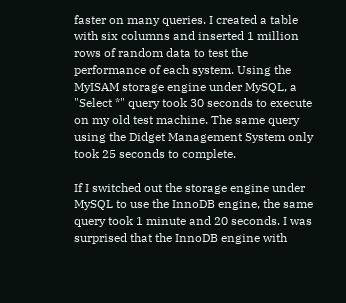faster on many queries. I created a table with six columns and inserted 1 million rows of random data to test the performance of each system. Using the MyISAM storage engine under MySQL, a "Select *" query took 30 seconds to execute on my old test machine. The same query using the Didget Management System only took 25 seconds to complete.

If I switched out the storage engine under MySQL to use the InnoDB engine, the same query took 1 minute and 20 seconds. I was surprised that the InnoDB engine with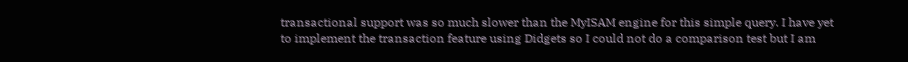transactional support was so much slower than the MyISAM engine for this simple query. I have yet to implement the transaction feature using Didgets so I could not do a comparison test but I am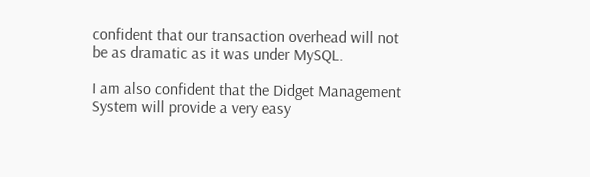confident that our transaction overhead will not be as dramatic as it was under MySQL.

I am also confident that the Didget Management System will provide a very easy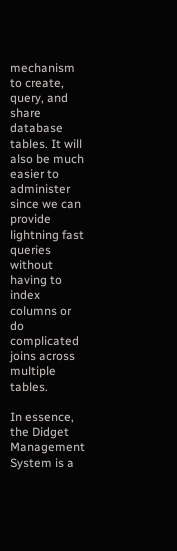mechanism to create, query, and share database tables. It will also be much easier to administer since we can provide lightning fast queries without having to index columns or do complicated joins across multiple tables.

In essence, the Didget Management System is a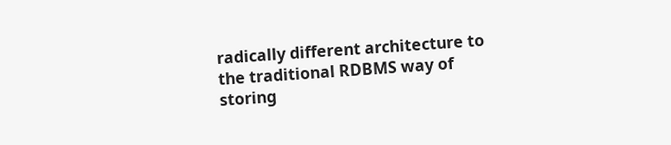radically different architecture to the traditional RDBMS way of storing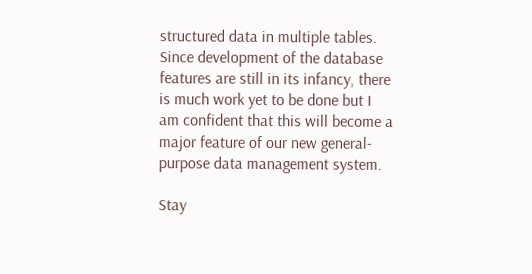structured data in multiple tables. Since development of the database features are still in its infancy, there is much work yet to be done but I am confident that this will become a major feature of our new general-purpose data management system.

Stay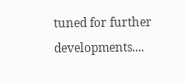tuned for further developments....